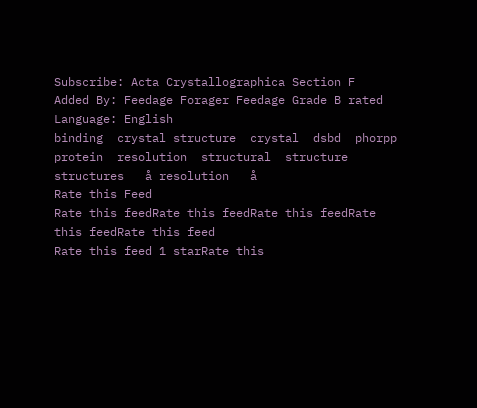Subscribe: Acta Crystallographica Section F
Added By: Feedage Forager Feedage Grade B rated
Language: English
binding  crystal structure  crystal  dsbd  phorpp  protein  resolution  structural  structure  structures   å resolution   å
Rate this Feed
Rate this feedRate this feedRate this feedRate this feedRate this feed
Rate this feed 1 starRate this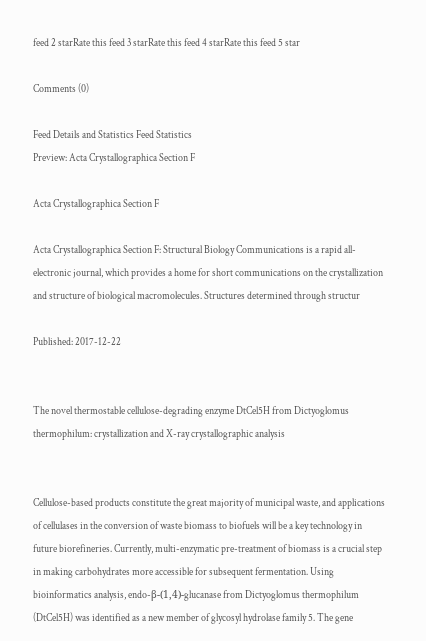feed 2 starRate this feed 3 starRate this feed 4 starRate this feed 5 star

Comments (0)

Feed Details and Statistics Feed Statistics
Preview: Acta Crystallographica Section F

Acta Crystallographica Section F

Acta Crystallographica Section F: Structural Biology Communications is a rapid all-electronic journal, which provides a home for short communications on the crystallization and structure of biological macromolecules. Structures determined through structur

Published: 2017-12-22


The novel thermostable cellulose-degrading enzyme DtCel5H from Dictyoglomus thermophilum: crystallization and X-ray crystallographic analysis


Cellulose-based products constitute the great majority of municipal waste, and applications of cellulases in the conversion of waste biomass to biofuels will be a key technology in future biorefineries. Currently, multi-enzymatic pre-treatment of biomass is a crucial step in making carbohydrates more accessible for subsequent fermentation. Using bioinformatics analysis, endo-β-(1,4)-glucanase from Dictyoglomus thermophilum (DtCel5H) was identified as a new member of glycosyl hydrolase family 5. The gene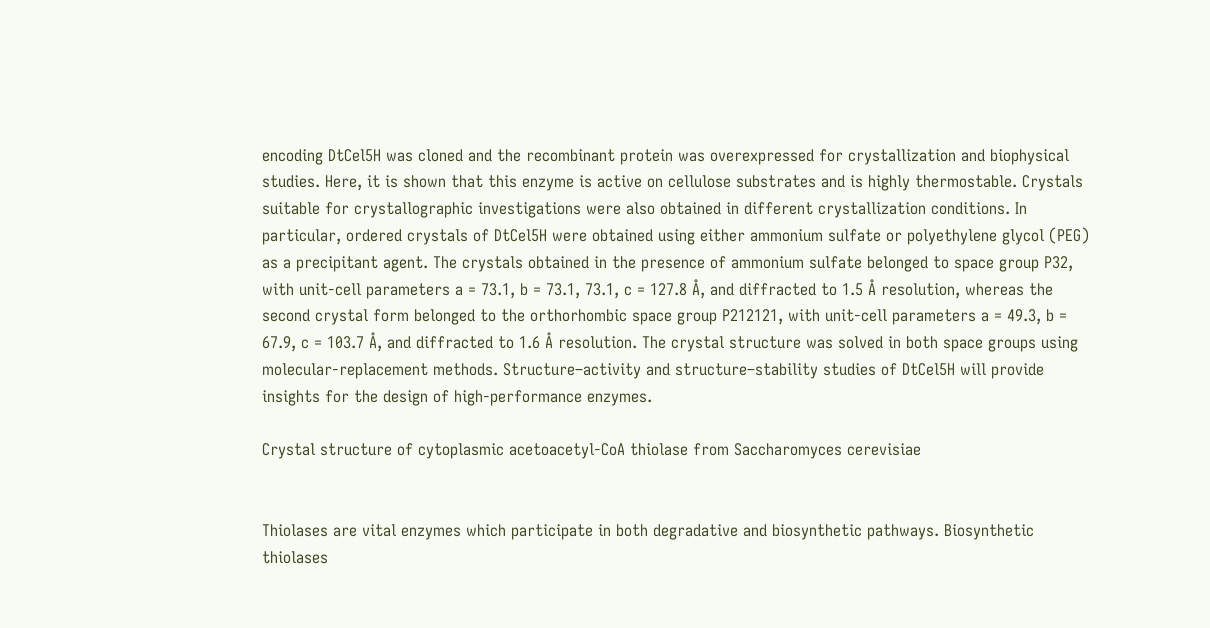encoding DtCel5H was cloned and the recombinant protein was overexpressed for crystallization and biophysical studies. Here, it is shown that this enzyme is active on cellulose substrates and is highly thermostable. Crystals suitable for crystallographic investigations were also obtained in different crystallization conditions. In particular, ordered crystals of DtCel5H were obtained using either ammonium sulfate or polyethylene glycol (PEG) as a precipitant agent. The crystals obtained in the presence of ammonium sulfate belonged to space group P32, with unit-cell parameters a = 73.1, b = 73.1, 73.1, c = 127.8 Å, and diffracted to 1.5 Å resolution, whereas the second crystal form belonged to the orthorhombic space group P212121, with unit-cell parameters a = 49.3, b = 67.9, c = 103.7 Å, and diffracted to 1.6 Å resolution. The crystal structure was solved in both space groups using molecular-replacement methods. Structure–activity and structure–stability studies of DtCel5H will provide insights for the design of high-performance enzymes.

Crystal structure of cytoplasmic acetoacetyl-CoA thiolase from Saccharomyces cerevisiae


Thiolases are vital enzymes which participate in both degradative and biosynthetic pathways. Biosynthetic thiolases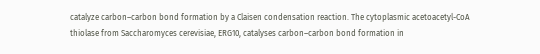catalyze carbon–carbon bond formation by a Claisen condensation reaction. The cytoplasmic acetoacetyl-CoA thiolase from Saccharomyces cerevisiae, ERG10, catalyses carbon–carbon bond formation in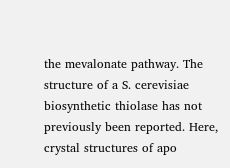the mevalonate pathway. The structure of a S. cerevisiae biosynthetic thiolase has not previously been reported. Here, crystal structures of apo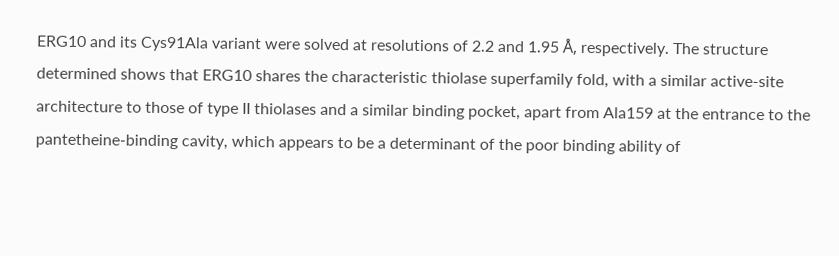ERG10 and its Cys91Ala variant were solved at resolutions of 2.2 and 1.95 Å, respectively. The structure determined shows that ERG10 shares the characteristic thiolase superfamily fold, with a similar active-site architecture to those of type II thiolases and a similar binding pocket, apart from Ala159 at the entrance to the pantetheine-binding cavity, which appears to be a determinant of the poor binding ability of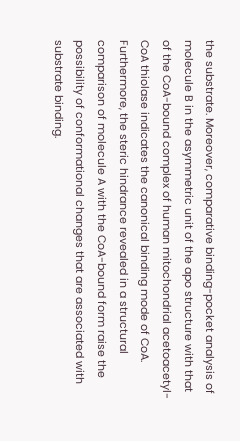the substrate. Moreover, comparative binding-pocket analysis of molecule B in the asymmetric unit of the apo structure with that of the CoA-bound complex of human mitochondrial acetoacetyl-CoA thiolase indicates the canonical binding mode of CoA. Furthermore, the steric hindrance revealed in a structural comparison of molecule A with the CoA-bound form raise the possibility of conformational changes that are associated with substrate binding.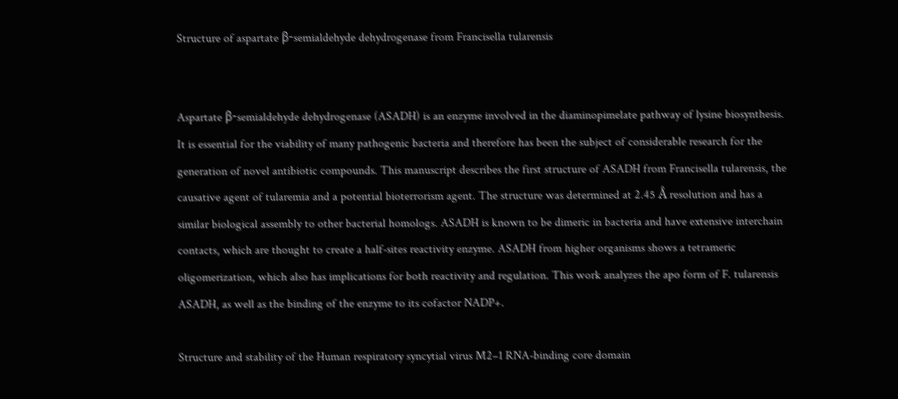Structure of aspartate β-semialdehyde dehydrogenase from Francisella tularensis


Aspartate β-semialdehyde dehydrogenase (ASADH) is an enzyme involved in the diaminopimelate pathway of lysine biosynthesis. It is essential for the viability of many pathogenic bacteria and therefore has been the subject of considerable research for the generation of novel antibiotic compounds. This manuscript describes the first structure of ASADH from Francisella tularensis, the causative agent of tularemia and a potential bioterrorism agent. The structure was determined at 2.45 Å resolution and has a similar biological assembly to other bacterial homologs. ASADH is known to be dimeric in bacteria and have extensive interchain contacts, which are thought to create a half-sites reactivity enzyme. ASADH from higher organisms shows a tetrameric oligomerization, which also has implications for both reactivity and regulation. This work analyzes the apo form of F. tularensis ASADH, as well as the binding of the enzyme to its cofactor NADP+.

Structure and stability of the Human respiratory syncytial virus M2–1 RNA-binding core domain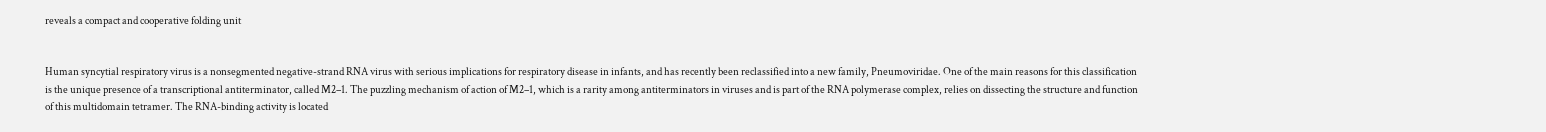reveals a compact and cooperative folding unit


Human syncytial respiratory virus is a nonsegmented negative-strand RNA virus with serious implications for respiratory disease in infants, and has recently been reclassified into a new family, Pneumoviridae. One of the main reasons for this classification is the unique presence of a transcriptional antiterminator, called M2–1. The puzzling mechanism of action of M2–1, which is a rarity among antiterminators in viruses and is part of the RNA polymerase complex, relies on dissecting the structure and function of this multidomain tetramer. The RNA-binding activity is located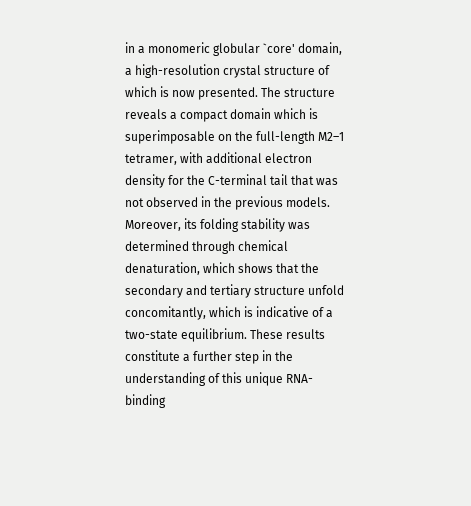in a monomeric globular `core' domain, a high-resolution crystal structure of which is now presented. The structure reveals a compact domain which is superimposable on the full-length M2–1 tetramer, with additional electron density for the C-terminal tail that was not observed in the previous models. Moreover, its folding stability was determined through chemical denaturation, which shows that the secondary and tertiary structure unfold concomitantly, which is indicative of a two-state equilibrium. These results constitute a further step in the understanding of this unique RNA-binding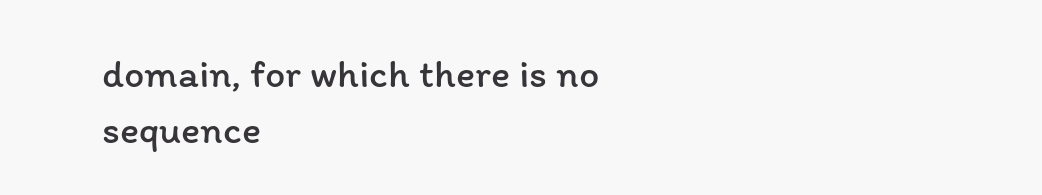domain, for which there is no sequence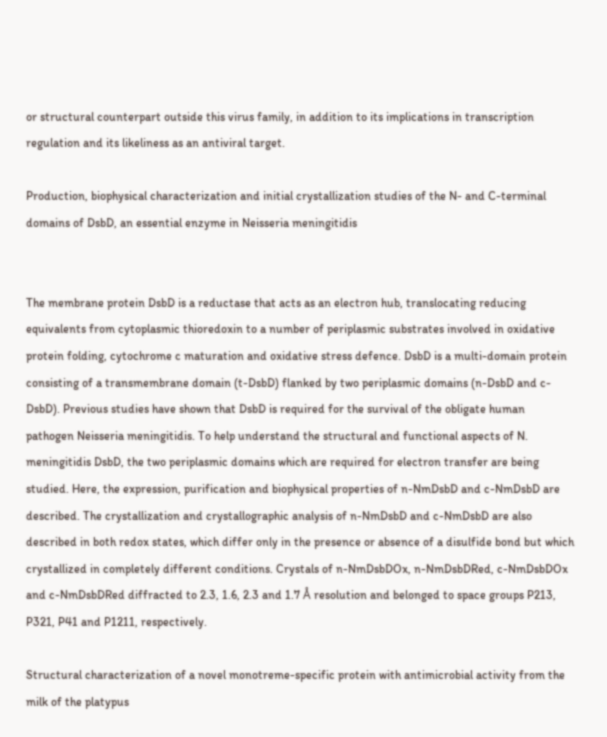or structural counterpart outside this virus family, in addition to its implications in transcription regulation and its likeliness as an antiviral target.

Production, biophysical characterization and initial crystallization studies of the N- and C-terminal domains of DsbD, an essential enzyme in Neisseria meningitidis


The membrane protein DsbD is a reductase that acts as an electron hub, translocating reducing equivalents from cytoplasmic thioredoxin to a number of periplasmic substrates involved in oxidative protein folding, cytochrome c maturation and oxidative stress defence. DsbD is a multi-domain protein consisting of a transmembrane domain (t-DsbD) flanked by two periplasmic domains (n-DsbD and c-DsbD). Previous studies have shown that DsbD is required for the survival of the obligate human pathogen Neisseria meningitidis. To help understand the structural and functional aspects of N. meningitidis DsbD, the two periplasmic domains which are required for electron transfer are being studied. Here, the expression, purification and biophysical properties of n-NmDsbD and c-NmDsbD are described. The crystallization and crystallographic analysis of n-NmDsbD and c-NmDsbD are also described in both redox states, which differ only in the presence or absence of a disulfide bond but which crystallized in completely different conditions. Crystals of n-NmDsbDOx, n-NmDsbDRed, c-NmDsbDOx and c-NmDsbDRed diffracted to 2.3, 1.6, 2.3 and 1.7 Å resolution and belonged to space groups P213, P321, P41 and P1211, respectively.

Structural characterization of a novel monotreme-specific protein with antimicrobial activity from the milk of the platypus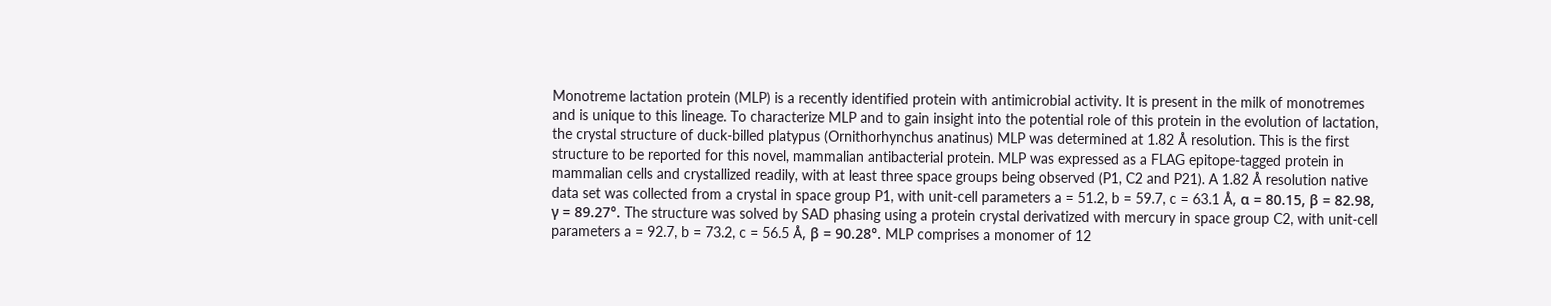Monotreme lactation protein (MLP) is a recently identified protein with antimicrobial activity. It is present in the milk of monotremes and is unique to this lineage. To characterize MLP and to gain insight into the potential role of this protein in the evolution of lactation, the crystal structure of duck-billed platypus (Ornithorhynchus anatinus) MLP was determined at 1.82 Å resolution. This is the first structure to be reported for this novel, mammalian antibacterial protein. MLP was expressed as a FLAG epitope-tagged protein in mammalian cells and crystallized readily, with at least three space groups being observed (P1, C2 and P21). A 1.82 Å resolution native data set was collected from a crystal in space group P1, with unit-cell parameters a = 51.2, b = 59.7, c = 63.1 Å, α = 80.15, β = 82.98, γ = 89.27°. The structure was solved by SAD phasing using a protein crystal derivatized with mercury in space group C2, with unit-cell parameters a = 92.7, b = 73.2, c = 56.5 Å, β = 90.28°. MLP comprises a monomer of 12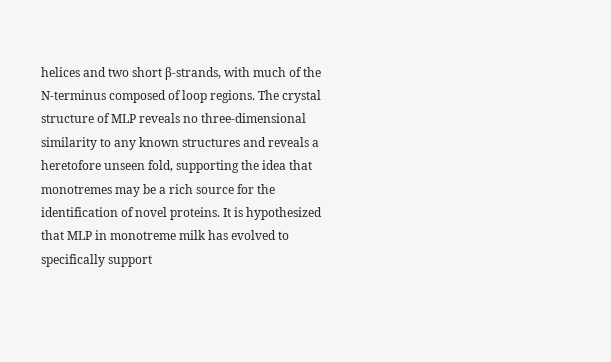helices and two short β-strands, with much of the N-terminus composed of loop regions. The crystal structure of MLP reveals no three-dimensional similarity to any known structures and reveals a heretofore unseen fold, supporting the idea that monotremes may be a rich source for the identification of novel proteins. It is hypothesized that MLP in monotreme milk has evolved to specifically support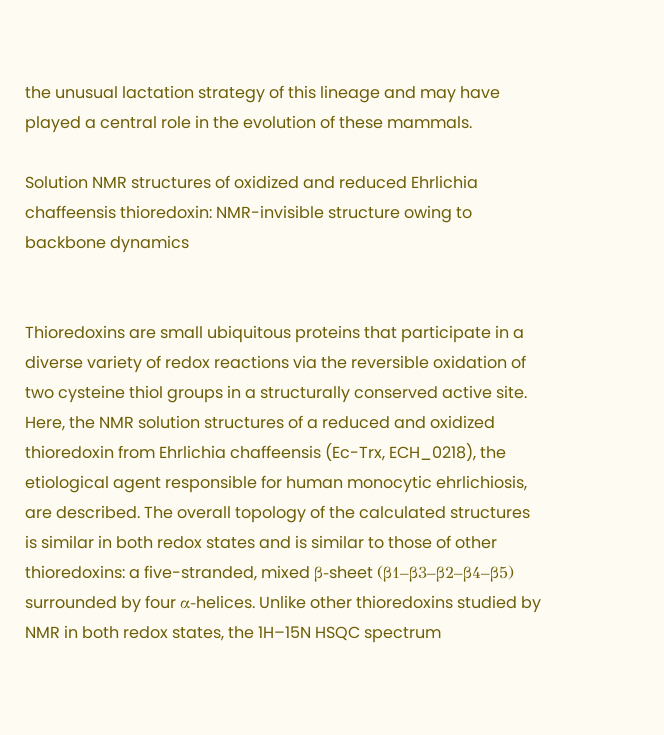the unusual lactation strategy of this lineage and may have played a central role in the evolution of these mammals.

Solution NMR structures of oxidized and reduced Ehrlichia chaffeensis thioredoxin: NMR-invisible structure owing to backbone dynamics


Thioredoxins are small ubiquitous proteins that participate in a diverse variety of redox reactions via the reversible oxidation of two cysteine thiol groups in a structurally conserved active site. Here, the NMR solution structures of a reduced and oxidized thioredoxin from Ehrlichia chaffeensis (Ec-Trx, ECH_0218), the etiological agent responsible for human monocytic ehrlichiosis, are described. The overall topology of the calculated structures is similar in both redox states and is similar to those of other thioredoxins: a five-stranded, mixed β-sheet (β1–β3–β2–β4–β5) surrounded by four α-helices. Unlike other thioredoxins studied by NMR in both redox states, the 1H–15N HSQC spectrum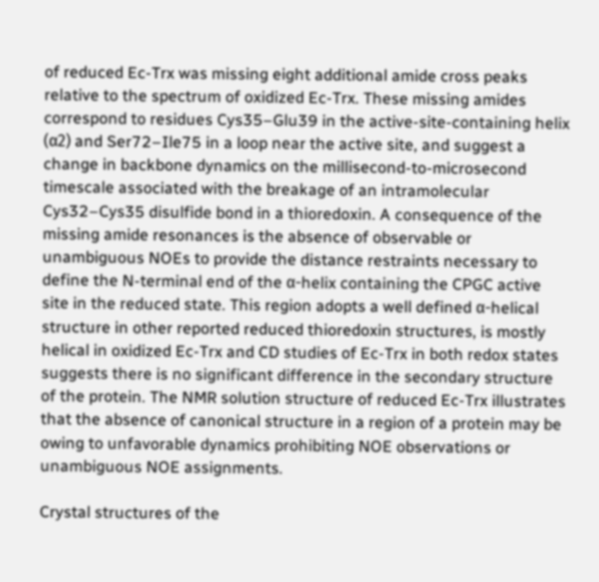of reduced Ec-Trx was missing eight additional amide cross peaks relative to the spectrum of oxidized Ec-Trx. These missing amides correspond to residues Cys35–Glu39 in the active-site-containing helix (α2) and Ser72–Ile75 in a loop near the active site, and suggest a change in backbone dynamics on the millisecond-to-microsecond timescale associated with the breakage of an intramolecular Cys32–Cys35 disulfide bond in a thioredoxin. A consequence of the missing amide resonances is the absence of observable or unambiguous NOEs to provide the distance restraints necessary to define the N-terminal end of the α-helix containing the CPGC active site in the reduced state. This region adopts a well defined α-helical structure in other reported reduced thioredoxin structures, is mostly helical in oxidized Ec-Trx and CD studies of Ec-Trx in both redox states suggests there is no significant difference in the secondary structure of the protein. The NMR solution structure of reduced Ec-Trx illustrates that the absence of canonical structure in a region of a protein may be owing to unfavorable dynamics prohibiting NOE observations or unambiguous NOE assignments.

Crystal structures of the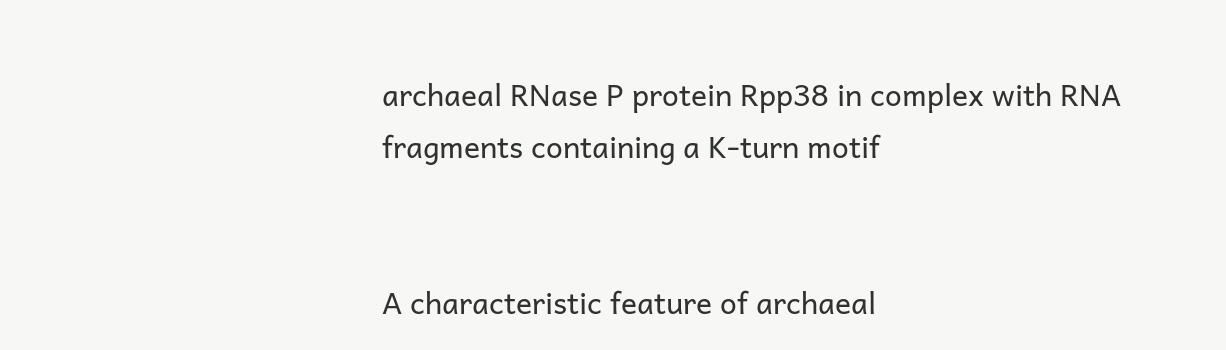archaeal RNase P protein Rpp38 in complex with RNA fragments containing a K-turn motif


A characteristic feature of archaeal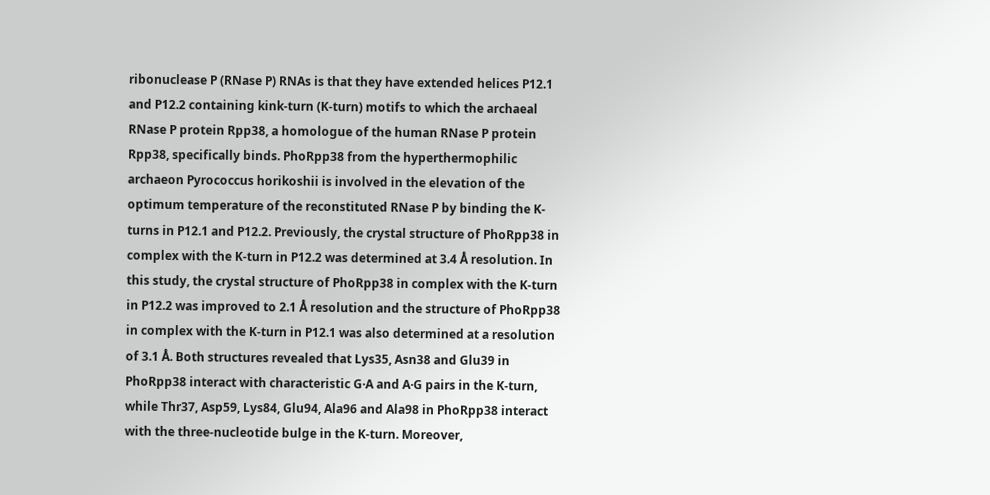ribonuclease P (RNase P) RNAs is that they have extended helices P12.1 and P12.2 containing kink-turn (K-turn) motifs to which the archaeal RNase P protein Rpp38, a homologue of the human RNase P protein Rpp38, specifically binds. PhoRpp38 from the hyperthermophilic archaeon Pyrococcus horikoshii is involved in the elevation of the optimum temperature of the reconstituted RNase P by binding the K-turns in P12.1 and P12.2. Previously, the crystal structure of PhoRpp38 in complex with the K-turn in P12.2 was determined at 3.4 Å resolution. In this study, the crystal structure of PhoRpp38 in complex with the K-turn in P12.2 was improved to 2.1 Å resolution and the structure of PhoRpp38 in complex with the K-turn in P12.1 was also determined at a resolution of 3.1 Å. Both structures revealed that Lys35, Asn38 and Glu39 in PhoRpp38 interact with characteristic G·A and A·G pairs in the K-turn, while Thr37, Asp59, Lys84, Glu94, Ala96 and Ala98 in PhoRpp38 interact with the three-nucleotide bulge in the K-turn. Moreover,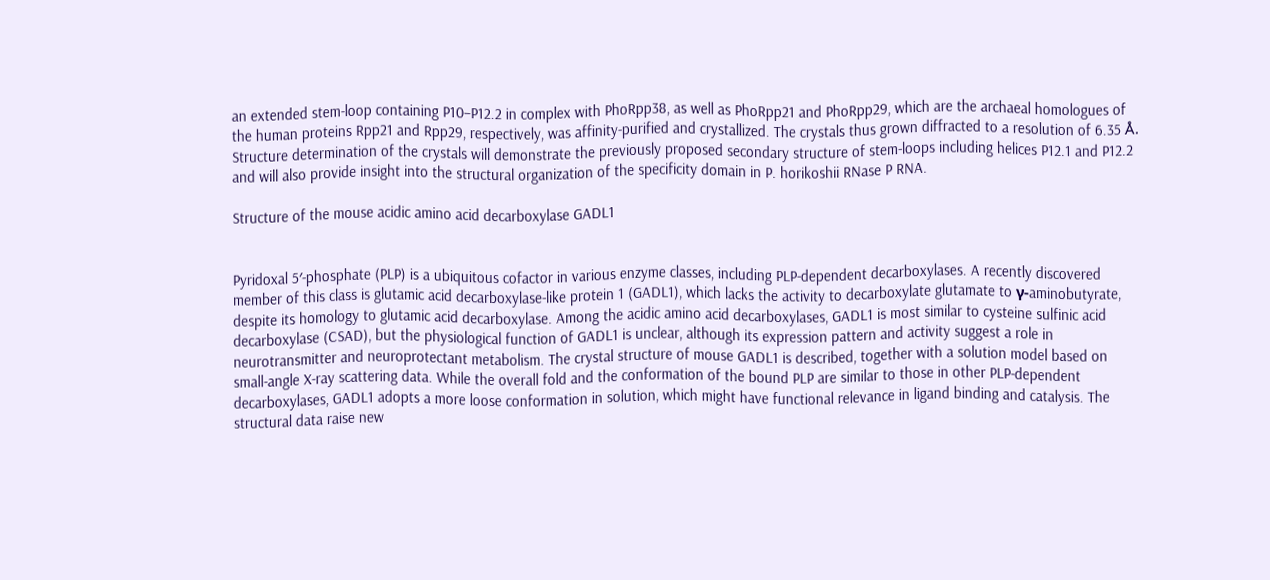an extended stem-loop containing P10–P12.2 in complex with PhoRpp38, as well as PhoRpp21 and PhoRpp29, which are the archaeal homologues of the human proteins Rpp21 and Rpp29, respectively, was affinity-purified and crystallized. The crystals thus grown diffracted to a resolution of 6.35 Å. Structure determination of the crystals will demonstrate the previously proposed secondary structure of stem-loops including helices P12.1 and P12.2 and will also provide insight into the structural organization of the specificity domain in P. horikoshii RNase P RNA.

Structure of the mouse acidic amino acid decarboxylase GADL1


Pyridoxal 5′-phosphate (PLP) is a ubiquitous cofactor in various enzyme classes, including PLP-dependent decarboxylases. A recently discovered member of this class is glutamic acid decarboxylase-like protein 1 (GADL1), which lacks the activity to decarboxylate glutamate to γ-aminobutyrate, despite its homology to glutamic acid decarboxylase. Among the acidic amino acid decarboxylases, GADL1 is most similar to cysteine sulfinic acid decarboxylase (CSAD), but the physiological function of GADL1 is unclear, although its expression pattern and activity suggest a role in neurotransmitter and neuroprotectant metabolism. The crystal structure of mouse GADL1 is described, together with a solution model based on small-angle X-ray scattering data. While the overall fold and the conformation of the bound PLP are similar to those in other PLP-dependent decarboxylases, GADL1 adopts a more loose conformation in solution, which might have functional relevance in ligand binding and catalysis. The structural data raise new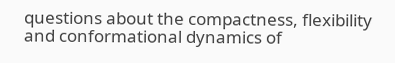questions about the compactness, flexibility and conformational dynamics of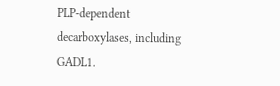PLP-dependent decarboxylases, including GADL1.